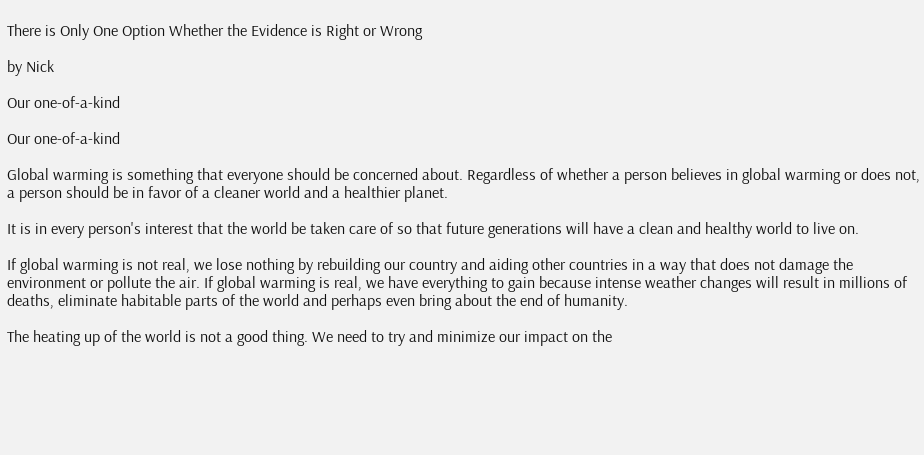There is Only One Option Whether the Evidence is Right or Wrong

by Nick

Our one-of-a-kind

Our one-of-a-kind

Global warming is something that everyone should be concerned about. Regardless of whether a person believes in global warming or does not, a person should be in favor of a cleaner world and a healthier planet.

It is in every person's interest that the world be taken care of so that future generations will have a clean and healthy world to live on.

If global warming is not real, we lose nothing by rebuilding our country and aiding other countries in a way that does not damage the environment or pollute the air. If global warming is real, we have everything to gain because intense weather changes will result in millions of deaths, eliminate habitable parts of the world and perhaps even bring about the end of humanity.

The heating up of the world is not a good thing. We need to try and minimize our impact on the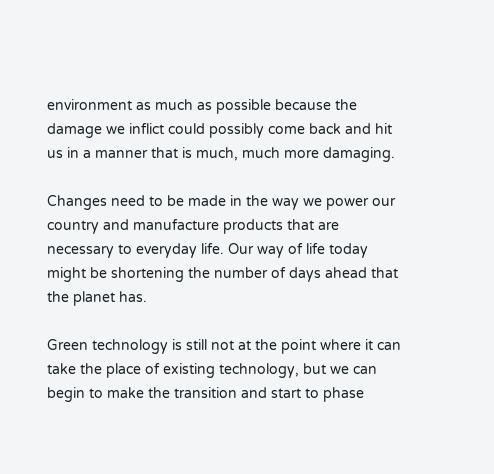environment as much as possible because the damage we inflict could possibly come back and hit us in a manner that is much, much more damaging.

Changes need to be made in the way we power our country and manufacture products that are necessary to everyday life. Our way of life today might be shortening the number of days ahead that the planet has.

Green technology is still not at the point where it can take the place of existing technology, but we can begin to make the transition and start to phase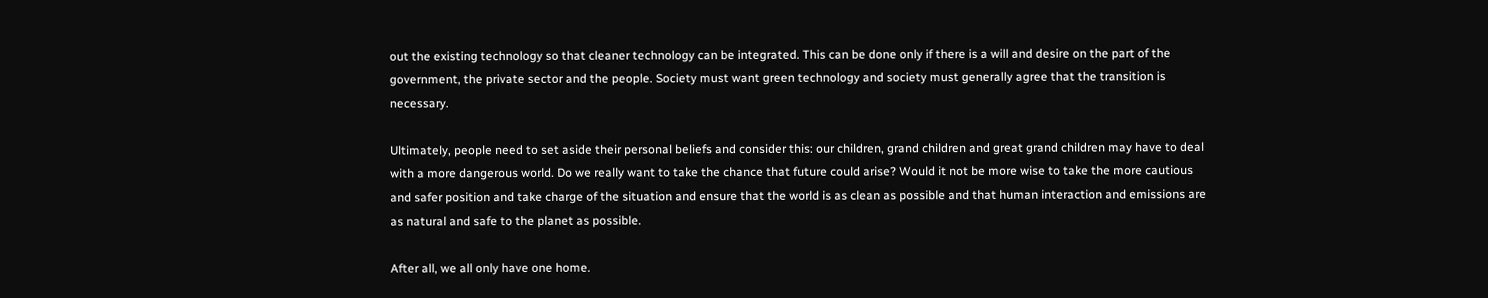out the existing technology so that cleaner technology can be integrated. This can be done only if there is a will and desire on the part of the government, the private sector and the people. Society must want green technology and society must generally agree that the transition is necessary.

Ultimately, people need to set aside their personal beliefs and consider this: our children, grand children and great grand children may have to deal with a more dangerous world. Do we really want to take the chance that future could arise? Would it not be more wise to take the more cautious and safer position and take charge of the situation and ensure that the world is as clean as possible and that human interaction and emissions are as natural and safe to the planet as possible.

After all, we all only have one home.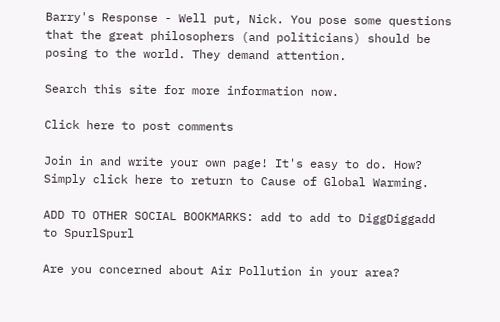Barry's Response - Well put, Nick. You pose some questions that the great philosophers (and politicians) should be posing to the world. They demand attention.

Search this site for more information now.

Click here to post comments

Join in and write your own page! It's easy to do. How? Simply click here to return to Cause of Global Warming.

ADD TO OTHER SOCIAL BOOKMARKS: add to add to DiggDiggadd to SpurlSpurl

Are you concerned about Air Pollution in your area?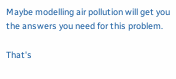Maybe modelling air pollution will get you the answers you need for this problem.

That's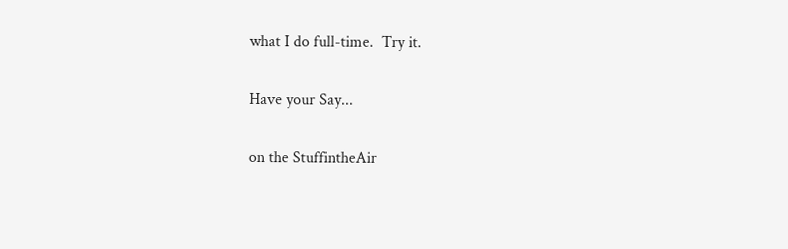what I do full-time.  Try it.

Have your Say...

on the StuffintheAir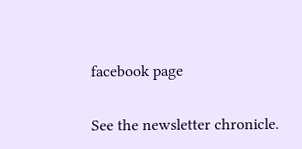facebook page

See the newsletter chronicle.